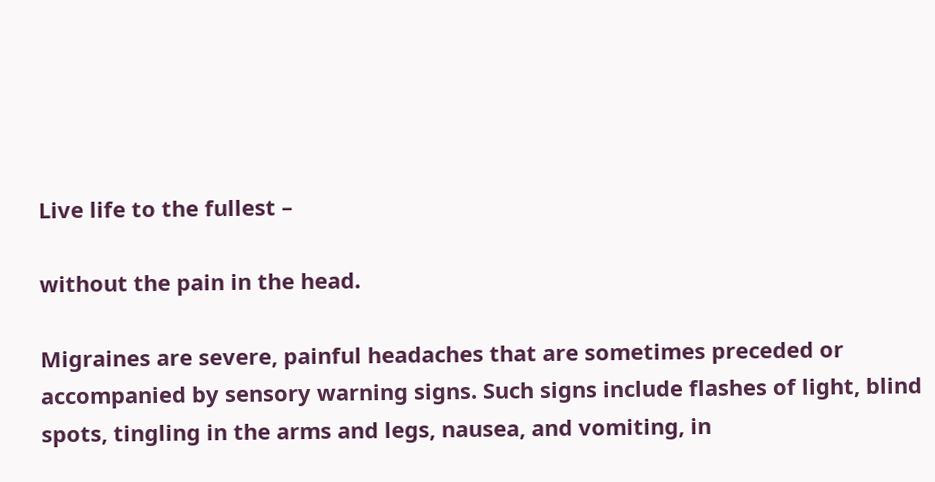Live life to the fullest –

without the pain in the head.

Migraines are severe, painful headaches that are sometimes preceded or accompanied by sensory warning signs. Such signs include flashes of light, blind spots, tingling in the arms and legs, nausea, and vomiting, in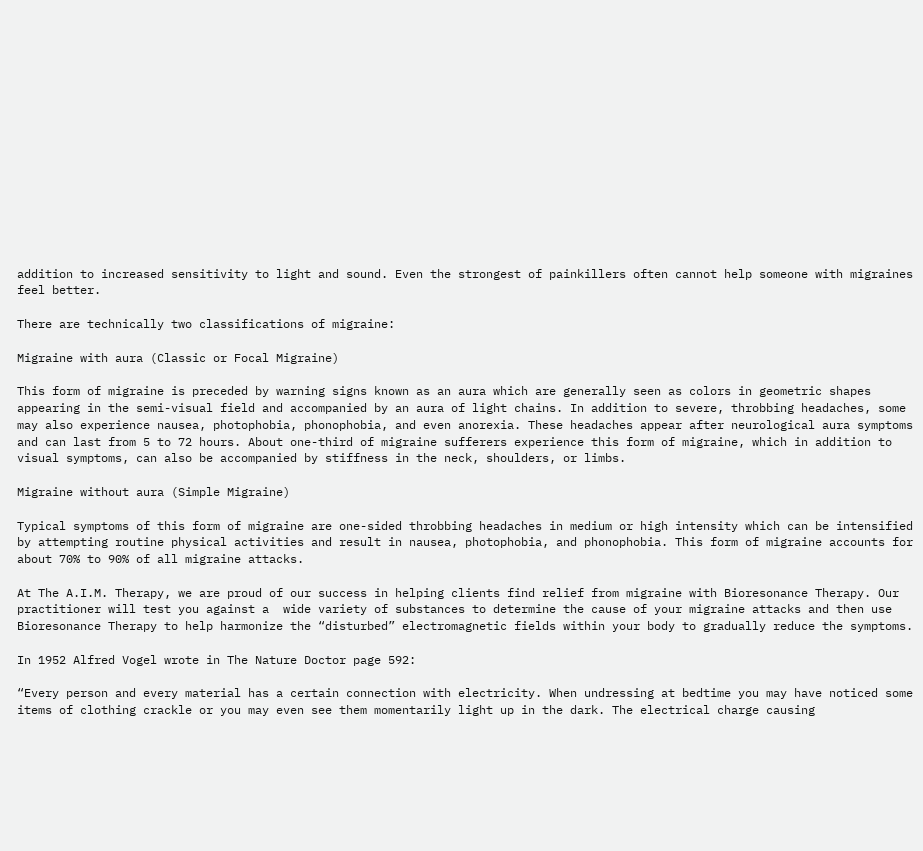addition to increased sensitivity to light and sound. Even the strongest of painkillers often cannot help someone with migraines feel better.

There are technically two classifications of migraine:

Migraine with aura (Classic or Focal Migraine)

This form of migraine is preceded by warning signs known as an aura which are generally seen as colors in geometric shapes appearing in the semi-visual field and accompanied by an aura of light chains. In addition to severe, throbbing headaches, some may also experience nausea, photophobia, phonophobia, and even anorexia. These headaches appear after neurological aura symptoms and can last from 5 to 72 hours. About one-third of migraine sufferers experience this form of migraine, which in addition to visual symptoms, can also be accompanied by stiffness in the neck, shoulders, or limbs.

Migraine without aura (Simple Migraine)

Typical symptoms of this form of migraine are one-sided throbbing headaches in medium or high intensity which can be intensified by attempting routine physical activities and result in nausea, photophobia, and phonophobia. This form of migraine accounts for about 70% to 90% of all migraine attacks.

At The A.I.M. Therapy, we are proud of our success in helping clients find relief from migraine with Bioresonance Therapy. Our practitioner will test you against a  wide variety of substances to determine the cause of your migraine attacks and then use Bioresonance Therapy to help harmonize the “disturbed” electromagnetic fields within your body to gradually reduce the symptoms.

In 1952 Alfred Vogel wrote in The Nature Doctor page 592:

“Every person and every material has a certain connection with electricity. When undressing at bedtime you may have noticed some items of clothing crackle or you may even see them momentarily light up in the dark. The electrical charge causing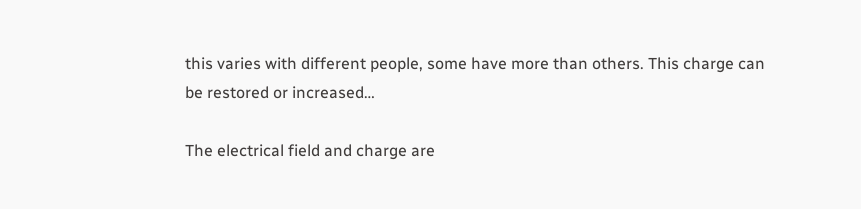this varies with different people, some have more than others. This charge can be restored or increased…

The electrical field and charge are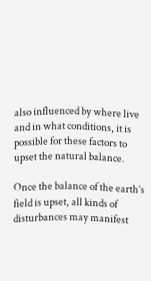also influenced by where live and in what conditions, it is possible for these factors to upset the natural balance.

Once the balance of the earth’s field is upset, all kinds of disturbances may manifest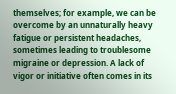themselves; for example, we can be overcome by an unnaturally heavy fatigue or persistent headaches, sometimes leading to troublesome migraine or depression. A lack of vigor or initiative often comes in its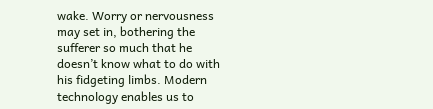wake. Worry or nervousness may set in, bothering the sufferer so much that he doesn’t know what to do with his fidgeting limbs. Modern technology enables us to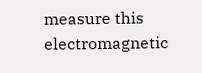measure this electromagnetic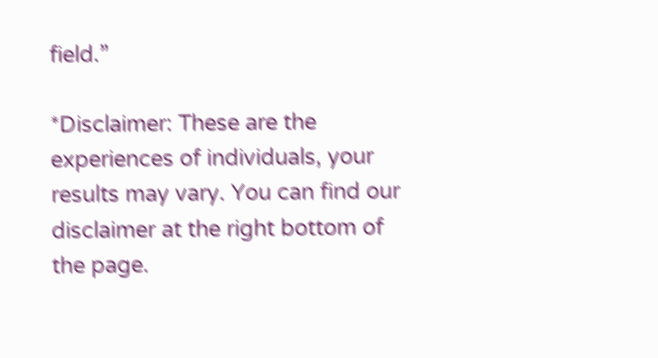field.”

*Disclaimer: These are the experiences of individuals, your results may vary. You can find our disclaimer at the right bottom of the page.